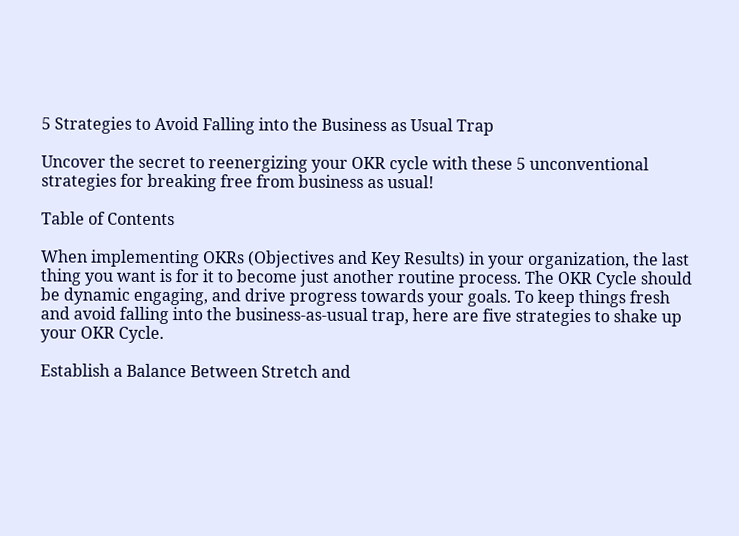5 Strategies to Avoid Falling into the Business as Usual Trap

Uncover the secret to reenergizing your OKR cycle with these 5 unconventional strategies for breaking free from business as usual!

Table of Contents

When implementing OKRs (Objectives and Key Results) in your organization, the last thing you want is for it to become just another routine process. The OKR Cycle should be dynamic engaging, and drive progress towards your goals. To keep things fresh and avoid falling into the business-as-usual trap, here are five strategies to shake up your OKR Cycle.

Establish a Balance Between Stretch and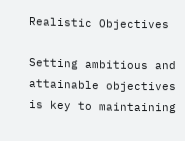Realistic Objectives

Setting ambitious and attainable objectives is key to maintaining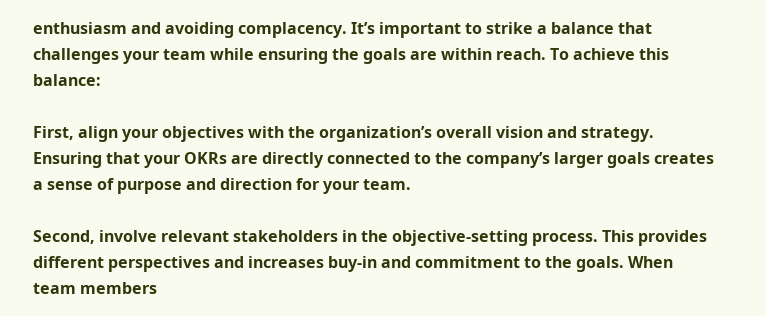enthusiasm and avoiding complacency. It’s important to strike a balance that challenges your team while ensuring the goals are within reach. To achieve this balance:

First, align your objectives with the organization’s overall vision and strategy. Ensuring that your OKRs are directly connected to the company’s larger goals creates a sense of purpose and direction for your team.

Second, involve relevant stakeholders in the objective-setting process. This provides different perspectives and increases buy-in and commitment to the goals. When team members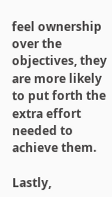feel ownership over the objectives, they are more likely to put forth the extra effort needed to achieve them.

Lastly,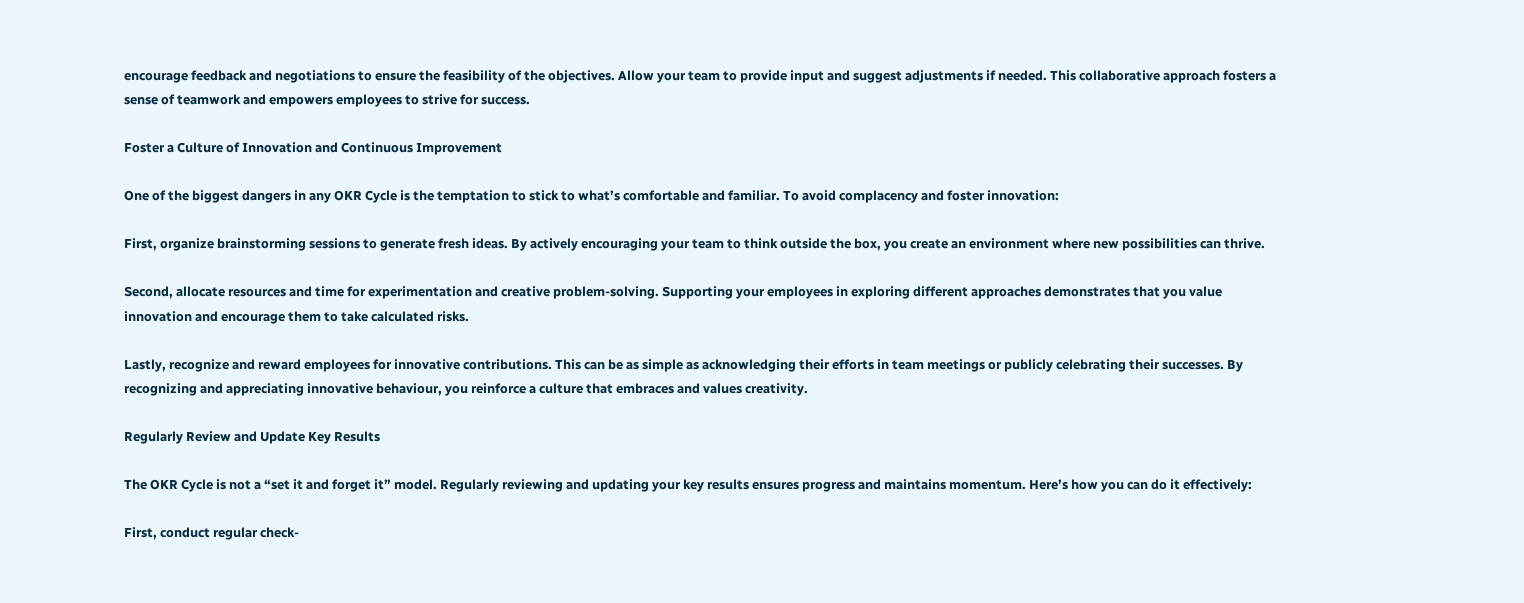encourage feedback and negotiations to ensure the feasibility of the objectives. Allow your team to provide input and suggest adjustments if needed. This collaborative approach fosters a sense of teamwork and empowers employees to strive for success.

Foster a Culture of Innovation and Continuous Improvement

One of the biggest dangers in any OKR Cycle is the temptation to stick to what’s comfortable and familiar. To avoid complacency and foster innovation:

First, organize brainstorming sessions to generate fresh ideas. By actively encouraging your team to think outside the box, you create an environment where new possibilities can thrive.

Second, allocate resources and time for experimentation and creative problem-solving. Supporting your employees in exploring different approaches demonstrates that you value innovation and encourage them to take calculated risks.

Lastly, recognize and reward employees for innovative contributions. This can be as simple as acknowledging their efforts in team meetings or publicly celebrating their successes. By recognizing and appreciating innovative behaviour, you reinforce a culture that embraces and values creativity.

Regularly Review and Update Key Results

The OKR Cycle is not a “set it and forget it” model. Regularly reviewing and updating your key results ensures progress and maintains momentum. Here’s how you can do it effectively:

First, conduct regular check-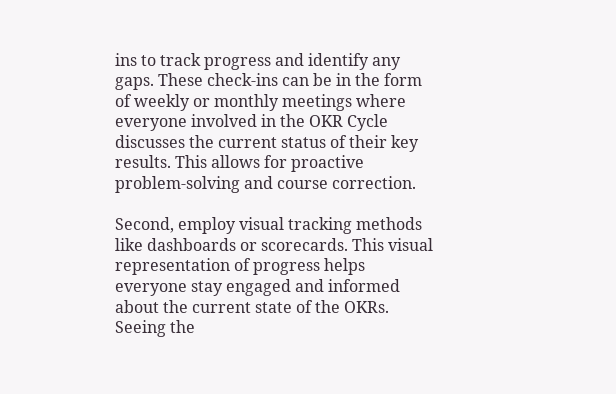ins to track progress and identify any gaps. These check-ins can be in the form of weekly or monthly meetings where everyone involved in the OKR Cycle discusses the current status of their key results. This allows for proactive problem-solving and course correction.

Second, employ visual tracking methods like dashboards or scorecards. This visual representation of progress helps everyone stay engaged and informed about the current state of the OKRs. Seeing the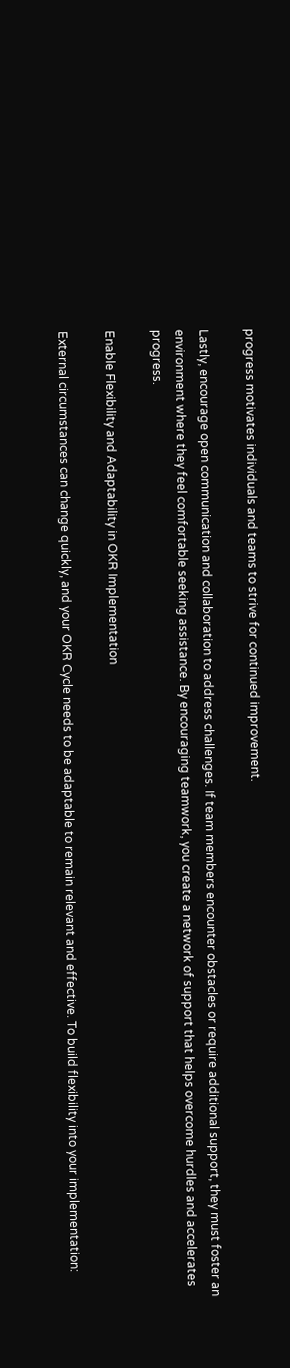progress motivates individuals and teams to strive for continued improvement.

Lastly, encourage open communication and collaboration to address challenges. If team members encounter obstacles or require additional support, they must foster an environment where they feel comfortable seeking assistance. By encouraging teamwork, you create a network of support that helps overcome hurdles and accelerates progress.

Enable Flexibility and Adaptability in OKR Implementation

External circumstances can change quickly, and your OKR Cycle needs to be adaptable to remain relevant and effective. To build flexibility into your implementation: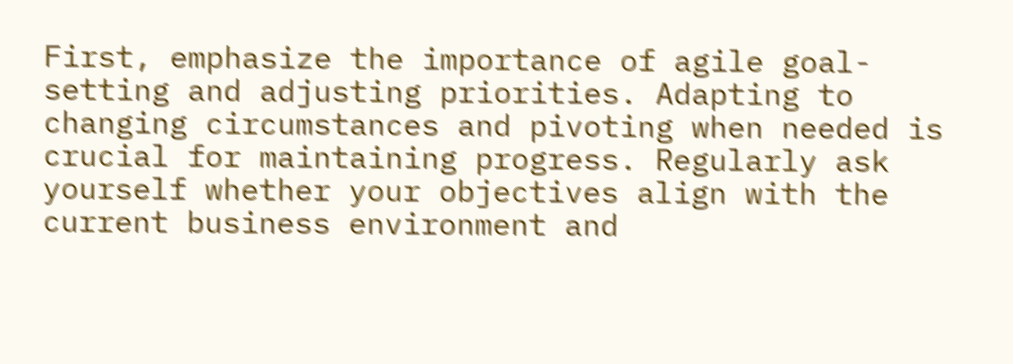First, emphasize the importance of agile goal-setting and adjusting priorities. Adapting to changing circumstances and pivoting when needed is crucial for maintaining progress. Regularly ask yourself whether your objectives align with the current business environment and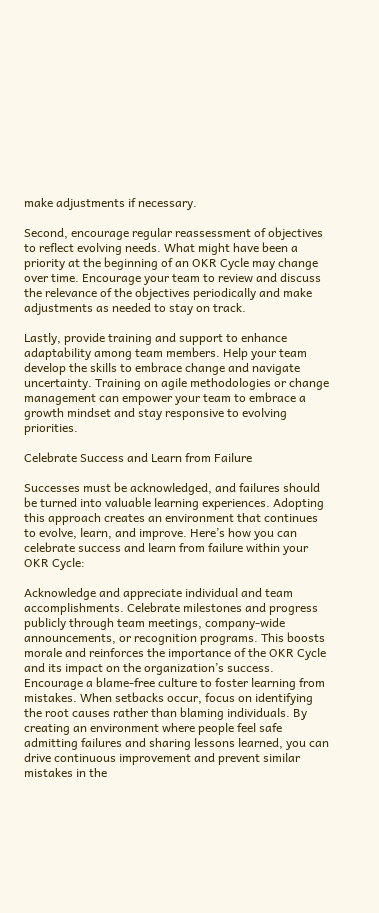make adjustments if necessary.

Second, encourage regular reassessment of objectives to reflect evolving needs. What might have been a priority at the beginning of an OKR Cycle may change over time. Encourage your team to review and discuss the relevance of the objectives periodically and make adjustments as needed to stay on track.

Lastly, provide training and support to enhance adaptability among team members. Help your team develop the skills to embrace change and navigate uncertainty. Training on agile methodologies or change management can empower your team to embrace a growth mindset and stay responsive to evolving priorities.

Celebrate Success and Learn from Failure

Successes must be acknowledged, and failures should be turned into valuable learning experiences. Adopting this approach creates an environment that continues to evolve, learn, and improve. Here’s how you can celebrate success and learn from failure within your OKR Cycle:

Acknowledge and appreciate individual and team accomplishments. Celebrate milestones and progress publicly through team meetings, company-wide announcements, or recognition programs. This boosts morale and reinforces the importance of the OKR Cycle and its impact on the organization’s success. Encourage a blame-free culture to foster learning from mistakes. When setbacks occur, focus on identifying the root causes rather than blaming individuals. By creating an environment where people feel safe admitting failures and sharing lessons learned, you can drive continuous improvement and prevent similar mistakes in the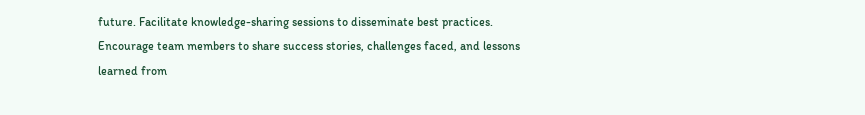future. Facilitate knowledge-sharing sessions to disseminate best practices. Encourage team members to share success stories, challenges faced, and lessons learned from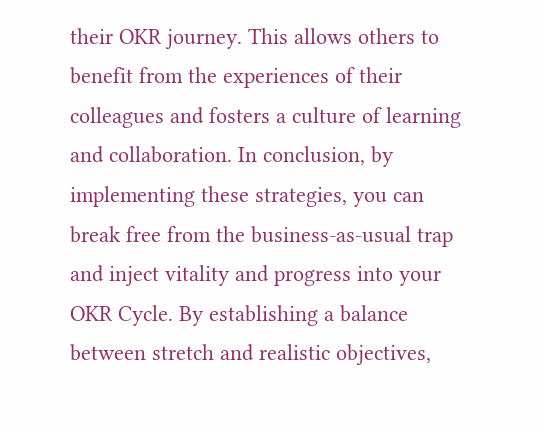their OKR journey. This allows others to benefit from the experiences of their colleagues and fosters a culture of learning and collaboration. In conclusion, by implementing these strategies, you can break free from the business-as-usual trap and inject vitality and progress into your OKR Cycle. By establishing a balance between stretch and realistic objectives,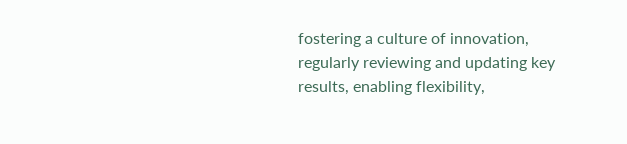fostering a culture of innovation, regularly reviewing and updating key results, enabling flexibility,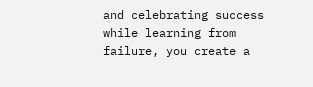and celebrating success while learning from failure, you create a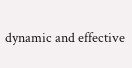dynamic and effective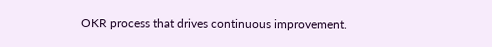OKR process that drives continuous improvement.